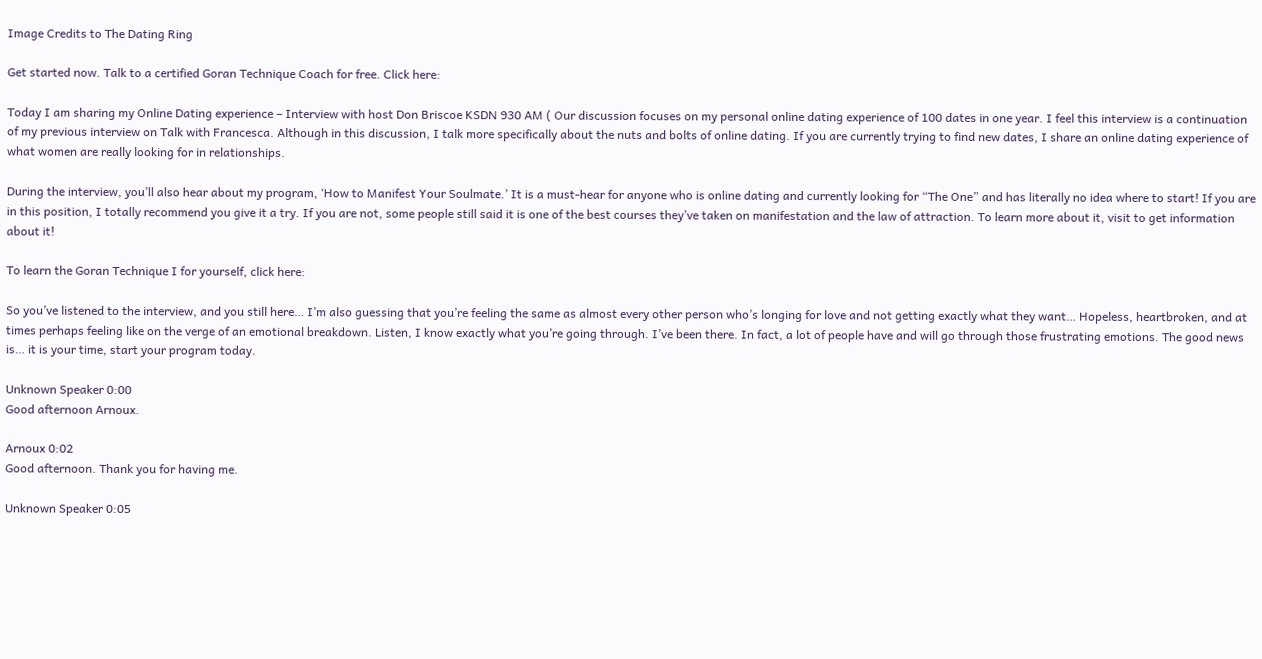Image Credits to The Dating Ring

Get started now. Talk to a certified Goran Technique Coach for free. Click here:

Today I am sharing my Online Dating experience – Interview with host Don Briscoe KSDN 930 AM ( Our discussion focuses on my personal online dating experience of 100 dates in one year. I feel this interview is a continuation of my previous interview on Talk with Francesca. Although in this discussion, I talk more specifically about the nuts and bolts of online dating. If you are currently trying to find new dates, I share an online dating experience of what women are really looking for in relationships.

During the interview, you’ll also hear about my program, ‘How to Manifest Your Soulmate.’ It is a must-hear for anyone who is online dating and currently looking for “The One” and has literally no idea where to start! If you are in this position, I totally recommend you give it a try. If you are not, some people still said it is one of the best courses they’ve taken on manifestation and the law of attraction. To learn more about it, visit to get information about it!

To learn the Goran Technique I for yourself, click here:

So you’ve listened to the interview, and you still here… I’m also guessing that you’re feeling the same as almost every other person who’s longing for love and not getting exactly what they want… Hopeless, heartbroken, and at times perhaps feeling like on the verge of an emotional breakdown. Listen, I know exactly what you’re going through. I’ve been there. In fact, a lot of people have and will go through those frustrating emotions. The good news is… it is your time, start your program today.

Unknown Speaker 0:00
Good afternoon Arnoux.

Arnoux 0:02
Good afternoon. Thank you for having me.

Unknown Speaker 0:05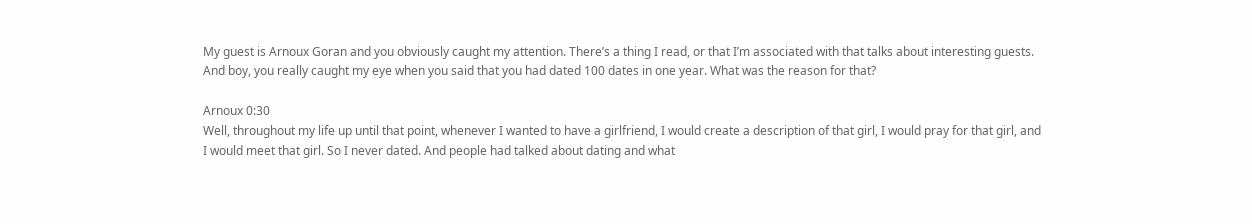My guest is Arnoux Goran and you obviously caught my attention. There’s a thing I read, or that I’m associated with that talks about interesting guests. And boy, you really caught my eye when you said that you had dated 100 dates in one year. What was the reason for that?

Arnoux 0:30
Well, throughout my life up until that point, whenever I wanted to have a girlfriend, I would create a description of that girl, I would pray for that girl, and I would meet that girl. So I never dated. And people had talked about dating and what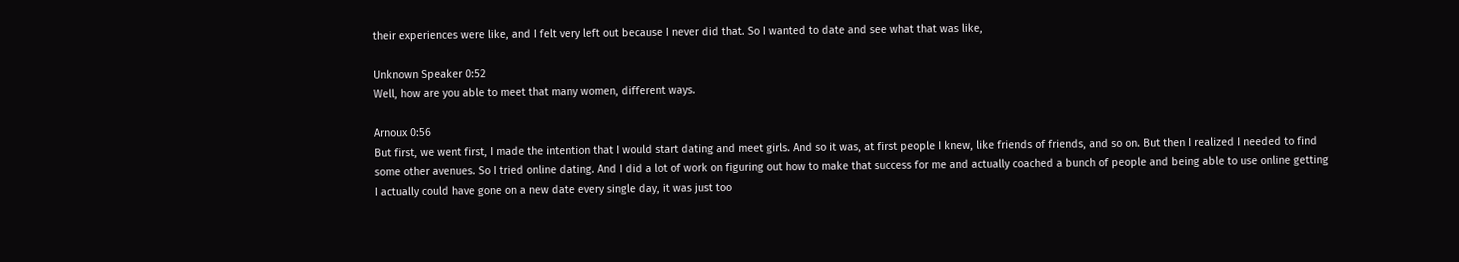their experiences were like, and I felt very left out because I never did that. So I wanted to date and see what that was like,

Unknown Speaker 0:52
Well, how are you able to meet that many women, different ways.

Arnoux 0:56
But first, we went first, I made the intention that I would start dating and meet girls. And so it was, at first people I knew, like friends of friends, and so on. But then I realized I needed to find some other avenues. So I tried online dating. And I did a lot of work on figuring out how to make that success for me and actually coached a bunch of people and being able to use online getting I actually could have gone on a new date every single day, it was just too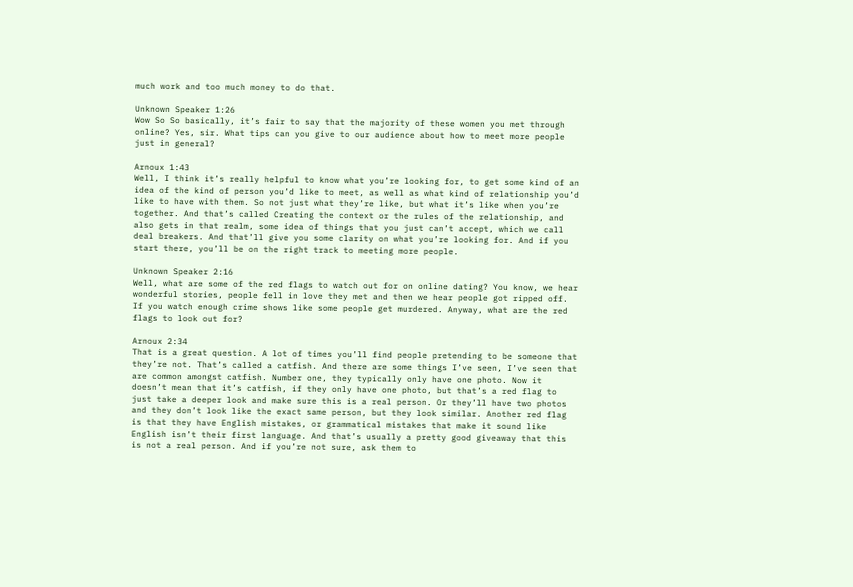much work and too much money to do that.

Unknown Speaker 1:26
Wow So So basically, it’s fair to say that the majority of these women you met through online? Yes, sir. What tips can you give to our audience about how to meet more people just in general?

Arnoux 1:43
Well, I think it’s really helpful to know what you’re looking for, to get some kind of an idea of the kind of person you’d like to meet, as well as what kind of relationship you’d like to have with them. So not just what they’re like, but what it’s like when you’re together. And that’s called Creating the context or the rules of the relationship, and also gets in that realm, some idea of things that you just can’t accept, which we call deal breakers. And that’ll give you some clarity on what you’re looking for. And if you start there, you’ll be on the right track to meeting more people.

Unknown Speaker 2:16
Well, what are some of the red flags to watch out for on online dating? You know, we hear wonderful stories, people fell in love they met and then we hear people got ripped off. If you watch enough crime shows like some people get murdered. Anyway, what are the red flags to look out for?

Arnoux 2:34
That is a great question. A lot of times you’ll find people pretending to be someone that they’re not. That’s called a catfish. And there are some things I’ve seen, I’ve seen that are common amongst catfish. Number one, they typically only have one photo. Now it doesn’t mean that it’s catfish, if they only have one photo, but that’s a red flag to just take a deeper look and make sure this is a real person. Or they’ll have two photos and they don’t look like the exact same person, but they look similar. Another red flag is that they have English mistakes, or grammatical mistakes that make it sound like English isn’t their first language. And that’s usually a pretty good giveaway that this is not a real person. And if you’re not sure, ask them to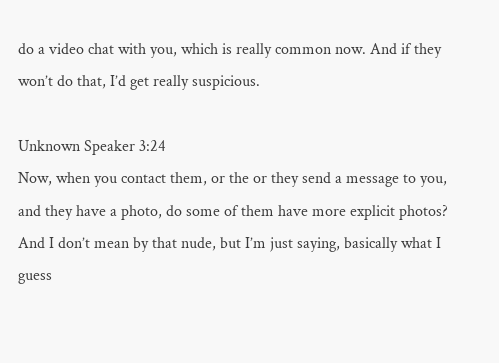do a video chat with you, which is really common now. And if they won’t do that, I’d get really suspicious.

Unknown Speaker 3:24
Now, when you contact them, or the or they send a message to you, and they have a photo, do some of them have more explicit photos? And I don’t mean by that nude, but I’m just saying, basically what I guess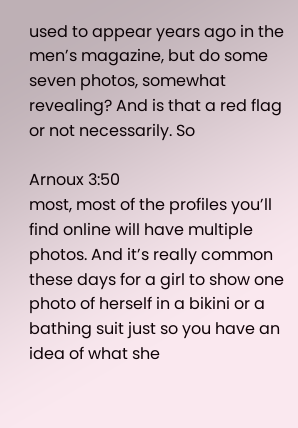used to appear years ago in the men’s magazine, but do some seven photos, somewhat revealing? And is that a red flag or not necessarily. So

Arnoux 3:50
most, most of the profiles you’ll find online will have multiple photos. And it’s really common these days for a girl to show one photo of herself in a bikini or a bathing suit just so you have an idea of what she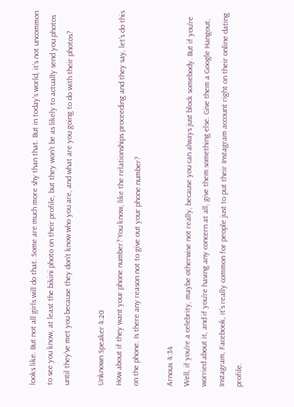looks like. But not all girls will do that. Some are much more shy than that. But in today’s world, it’s not uncommon to see you know, at least the bikini photo on their profile, but they won’t be as likely to actually send you photos until they’ve met you because they don’t know who you are, and what are you going to do with their photos?

Unknown Speaker 4:20
How about if they want your phone number? You know, like the relationships proceeding and they say, let’s do this on the phone. Is there any reason not to give out your phone number?

Arnoux 4:34
Well, if you’re a celebrity, maybe otherwise not really, because you can always just block somebody. But if you’re worried about it, and if you’re having any concern at all, give them something else. Give them a Google Hangout, Instagram, Facebook, it’s really common for people just to put their Instagram account right on their online dating profile.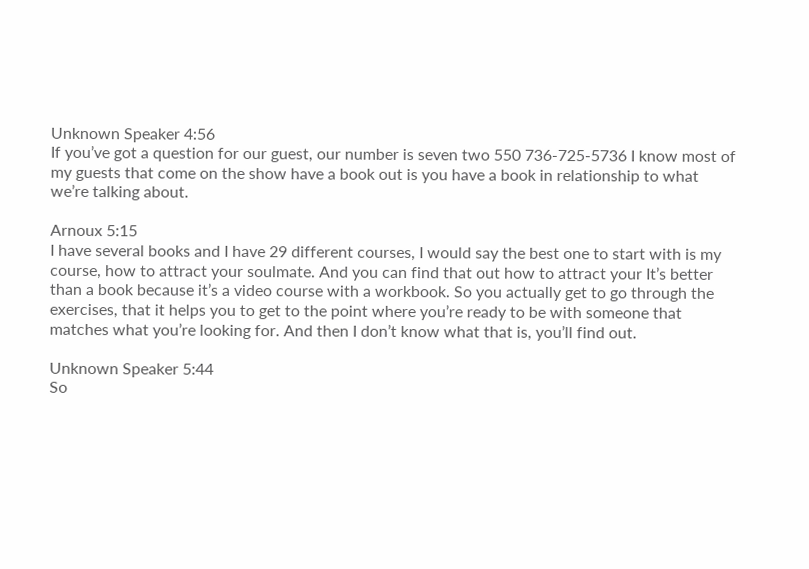Unknown Speaker 4:56
If you’ve got a question for our guest, our number is seven two 550 736-725-5736 I know most of my guests that come on the show have a book out is you have a book in relationship to what we’re talking about.

Arnoux 5:15
I have several books and I have 29 different courses, I would say the best one to start with is my course, how to attract your soulmate. And you can find that out how to attract your It’s better than a book because it’s a video course with a workbook. So you actually get to go through the exercises, that it helps you to get to the point where you’re ready to be with someone that matches what you’re looking for. And then I don’t know what that is, you’ll find out.

Unknown Speaker 5:44
So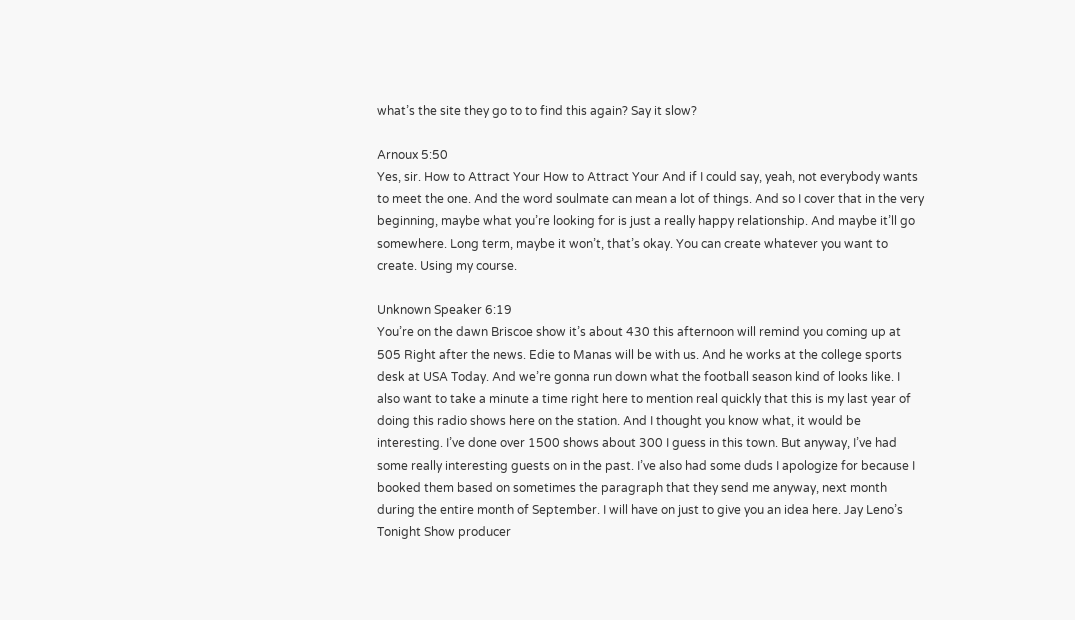what’s the site they go to to find this again? Say it slow?

Arnoux 5:50
Yes, sir. How to Attract Your How to Attract Your And if I could say, yeah, not everybody wants to meet the one. And the word soulmate can mean a lot of things. And so I cover that in the very beginning, maybe what you’re looking for is just a really happy relationship. And maybe it’ll go somewhere. Long term, maybe it won’t, that’s okay. You can create whatever you want to create. Using my course.

Unknown Speaker 6:19
You’re on the dawn Briscoe show it’s about 430 this afternoon will remind you coming up at 505 Right after the news. Edie to Manas will be with us. And he works at the college sports desk at USA Today. And we’re gonna run down what the football season kind of looks like. I also want to take a minute a time right here to mention real quickly that this is my last year of doing this radio shows here on the station. And I thought you know what, it would be interesting. I’ve done over 1500 shows about 300 I guess in this town. But anyway, I’ve had some really interesting guests on in the past. I’ve also had some duds I apologize for because I booked them based on sometimes the paragraph that they send me anyway, next month during the entire month of September. I will have on just to give you an idea here. Jay Leno’s Tonight Show producer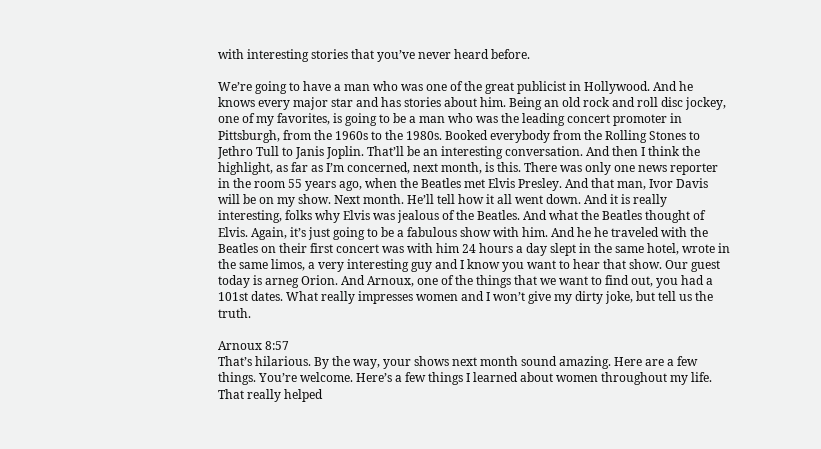with interesting stories that you’ve never heard before.

We’re going to have a man who was one of the great publicist in Hollywood. And he knows every major star and has stories about him. Being an old rock and roll disc jockey, one of my favorites, is going to be a man who was the leading concert promoter in Pittsburgh, from the 1960s to the 1980s. Booked everybody from the Rolling Stones to Jethro Tull to Janis Joplin. That’ll be an interesting conversation. And then I think the highlight, as far as I’m concerned, next month, is this. There was only one news reporter in the room 55 years ago, when the Beatles met Elvis Presley. And that man, Ivor Davis will be on my show. Next month. He’ll tell how it all went down. And it is really interesting, folks why Elvis was jealous of the Beatles. And what the Beatles thought of Elvis. Again, it’s just going to be a fabulous show with him. And he he traveled with the Beatles on their first concert was with him 24 hours a day slept in the same hotel, wrote in the same limos, a very interesting guy and I know you want to hear that show. Our guest today is arneg Orion. And Arnoux, one of the things that we want to find out, you had a 101st dates. What really impresses women and I won’t give my dirty joke, but tell us the truth.

Arnoux 8:57
That’s hilarious. By the way, your shows next month sound amazing. Here are a few things. You’re welcome. Here’s a few things I learned about women throughout my life. That really helped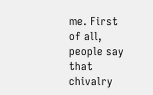me. First of all, people say that chivalry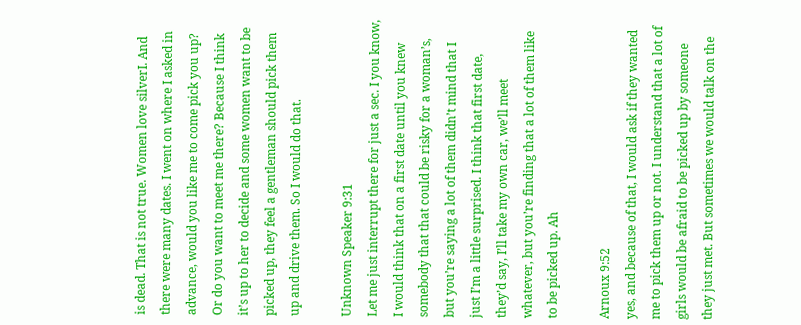is dead. That is not true. Women love silverI. And there were many dates. I went on where I asked in advance, would you like me to come pick you up? Or do you want to meet me there? Because I think it’s up to her to decide and some women want to be picked up, they feel a gentleman should pick them up and drive them. So I would do that.

Unknown Speaker 9:31
Let me just interrupt there for just a sec. I you know, I would think that on a first date until you knew somebody that that could be risky for a woman’s, but you’re saying a lot of them didn’t mind that I just I’m a little surprised. I think that first date, they’d say, I’ll take my own car, we’ll meet whatever, but you’re finding that a lot of them like to be picked up. Ah

Arnoux 9:52
yes, and because of that, I would ask if they wanted me to pick them up or not. I understand that a lot of girls would be afraid to be picked up by someone they just met. But sometimes we would talk on the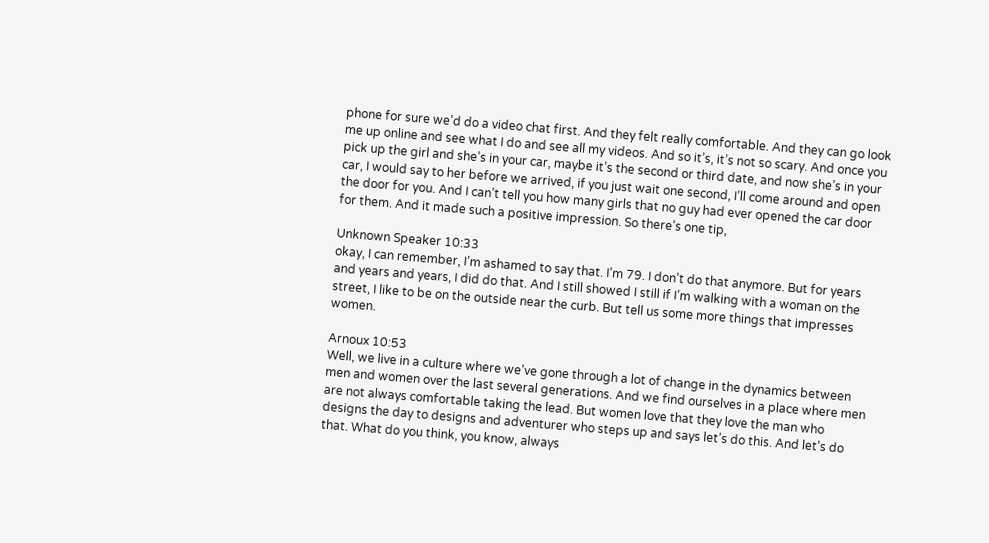phone for sure we’d do a video chat first. And they felt really comfortable. And they can go look me up online and see what I do and see all my videos. And so it’s, it’s not so scary. And once you pick up the girl and she’s in your car, maybe it’s the second or third date, and now she’s in your car, I would say to her before we arrived, if you just wait one second, I’ll come around and open the door for you. And I can’t tell you how many girls that no guy had ever opened the car door for them. And it made such a positive impression. So there’s one tip,

Unknown Speaker 10:33
okay, I can remember, I’m ashamed to say that. I’m 79. I don’t do that anymore. But for years and years and years, I did do that. And I still showed I still if I’m walking with a woman on the street, I like to be on the outside near the curb. But tell us some more things that impresses women.

Arnoux 10:53
Well, we live in a culture where we’ve gone through a lot of change in the dynamics between men and women over the last several generations. And we find ourselves in a place where men are not always comfortable taking the lead. But women love that they love the man who designs the day to designs and adventurer who steps up and says let’s do this. And let’s do that. What do you think, you know, always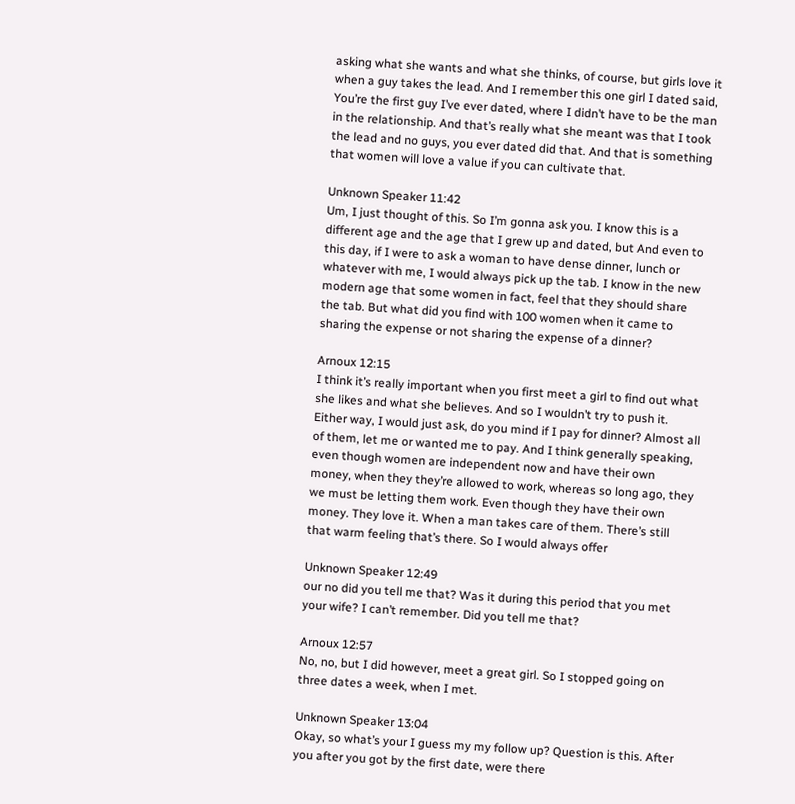asking what she wants and what she thinks, of course, but girls love it when a guy takes the lead. And I remember this one girl I dated said, You’re the first guy I’ve ever dated, where I didn’t have to be the man in the relationship. And that’s really what she meant was that I took the lead and no guys, you ever dated did that. And that is something that women will love a value if you can cultivate that.

Unknown Speaker 11:42
Um, I just thought of this. So I’m gonna ask you. I know this is a different age and the age that I grew up and dated, but And even to this day, if I were to ask a woman to have dense dinner, lunch or whatever with me, I would always pick up the tab. I know in the new modern age that some women in fact, feel that they should share the tab. But what did you find with 100 women when it came to sharing the expense or not sharing the expense of a dinner?

Arnoux 12:15
I think it’s really important when you first meet a girl to find out what she likes and what she believes. And so I wouldn’t try to push it. Either way, I would just ask, do you mind if I pay for dinner? Almost all of them, let me or wanted me to pay. And I think generally speaking, even though women are independent now and have their own money, when they they’re allowed to work, whereas so long ago, they we must be letting them work. Even though they have their own money. They love it. When a man takes care of them. There’s still that warm feeling that’s there. So I would always offer

Unknown Speaker 12:49
our no did you tell me that? Was it during this period that you met your wife? I can’t remember. Did you tell me that?

Arnoux 12:57
No, no, but I did however, meet a great girl. So I stopped going on three dates a week, when I met.

Unknown Speaker 13:04
Okay, so what’s your I guess my my follow up? Question is this. After you after you got by the first date, were there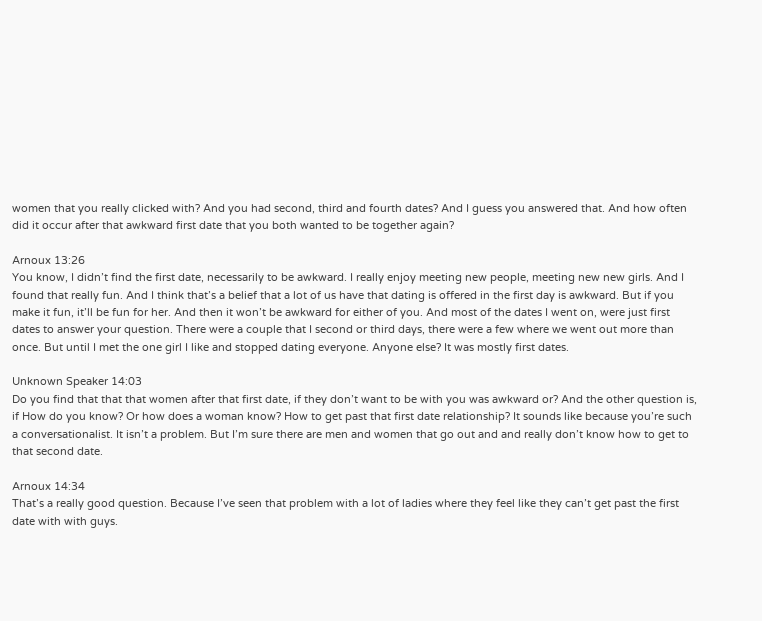women that you really clicked with? And you had second, third and fourth dates? And I guess you answered that. And how often did it occur after that awkward first date that you both wanted to be together again?

Arnoux 13:26
You know, I didn’t find the first date, necessarily to be awkward. I really enjoy meeting new people, meeting new new girls. And I found that really fun. And I think that’s a belief that a lot of us have that dating is offered in the first day is awkward. But if you make it fun, it’ll be fun for her. And then it won’t be awkward for either of you. And most of the dates I went on, were just first dates to answer your question. There were a couple that I second or third days, there were a few where we went out more than once. But until I met the one girl I like and stopped dating everyone. Anyone else? It was mostly first dates.

Unknown Speaker 14:03
Do you find that that that women after that first date, if they don’t want to be with you was awkward or? And the other question is, if How do you know? Or how does a woman know? How to get past that first date relationship? It sounds like because you’re such a conversationalist. It isn’t a problem. But I’m sure there are men and women that go out and and really don’t know how to get to that second date.

Arnoux 14:34
That’s a really good question. Because I’ve seen that problem with a lot of ladies where they feel like they can’t get past the first date with with guys.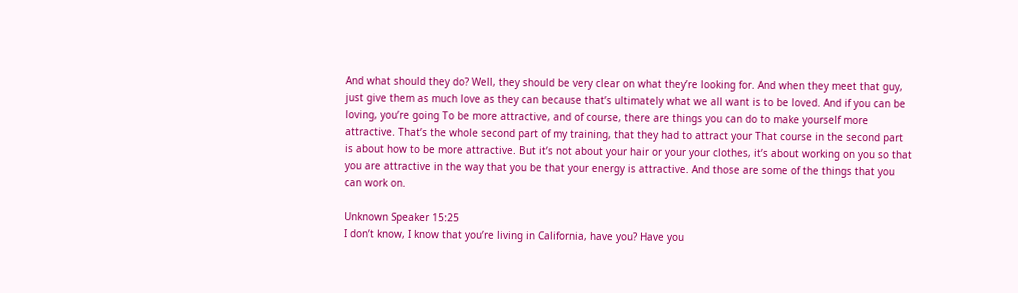And what should they do? Well, they should be very clear on what they’re looking for. And when they meet that guy, just give them as much love as they can because that’s ultimately what we all want is to be loved. And if you can be loving, you’re going To be more attractive, and of course, there are things you can do to make yourself more attractive. That’s the whole second part of my training, that they had to attract your That course in the second part is about how to be more attractive. But it’s not about your hair or your your clothes, it’s about working on you so that you are attractive in the way that you be that your energy is attractive. And those are some of the things that you can work on.

Unknown Speaker 15:25
I don’t know, I know that you’re living in California, have you? Have you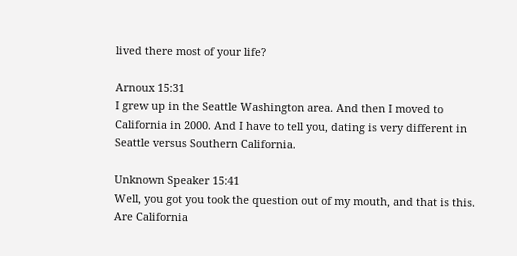lived there most of your life?

Arnoux 15:31
I grew up in the Seattle Washington area. And then I moved to California in 2000. And I have to tell you, dating is very different in Seattle versus Southern California.

Unknown Speaker 15:41
Well, you got you took the question out of my mouth, and that is this. Are California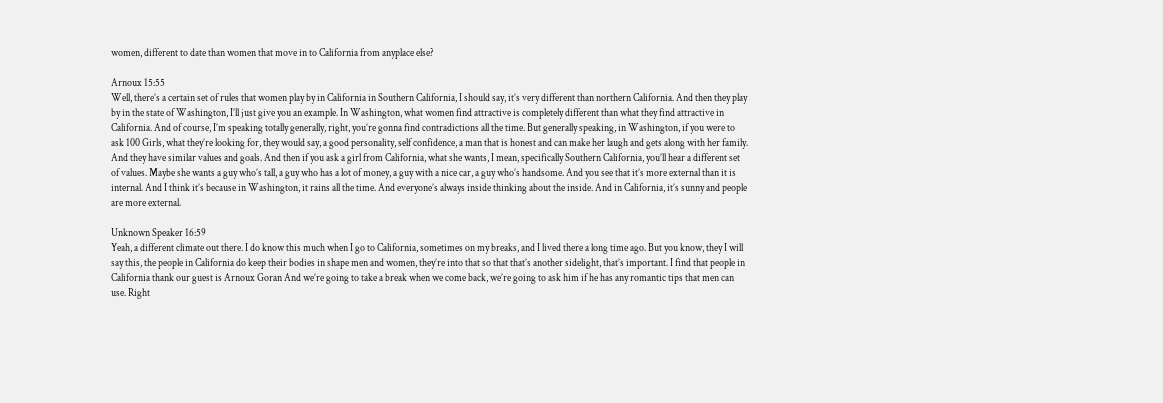women, different to date than women that move in to California from anyplace else?

Arnoux 15:55
Well, there’s a certain set of rules that women play by in California in Southern California, I should say, it’s very different than northern California. And then they play by in the state of Washington, I’ll just give you an example. In Washington, what women find attractive is completely different than what they find attractive in California. And of course, I’m speaking totally generally, right, you’re gonna find contradictions all the time. But generally speaking, in Washington, if you were to ask 100 Girls, what they’re looking for, they would say, a good personality, self confidence, a man that is honest and can make her laugh and gets along with her family. And they have similar values and goals. And then if you ask a girl from California, what she wants, I mean, specifically Southern California, you’ll hear a different set of values. Maybe she wants a guy who’s tall, a guy who has a lot of money, a guy with a nice car, a guy who’s handsome. And you see that it’s more external than it is internal. And I think it’s because in Washington, it rains all the time. And everyone’s always inside thinking about the inside. And in California, it’s sunny and people are more external.

Unknown Speaker 16:59
Yeah, a different climate out there. I do know this much when I go to California, sometimes on my breaks, and I lived there a long time ago. But you know, they I will say this, the people in California do keep their bodies in shape men and women, they’re into that so that that’s another sidelight, that’s important. I find that people in California thank our guest is Arnoux Goran And we’re going to take a break when we come back, we’re going to ask him if he has any romantic tips that men can use. Right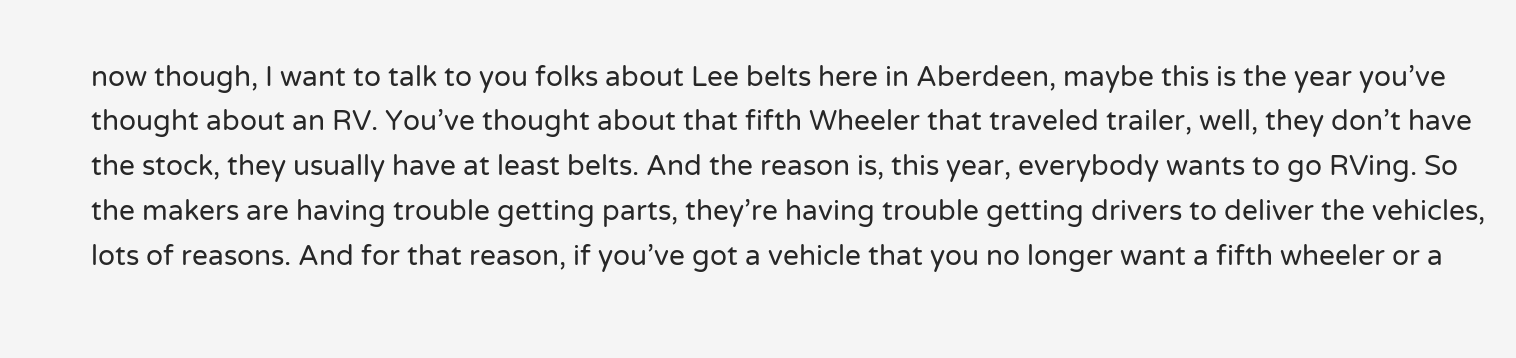now though, I want to talk to you folks about Lee belts here in Aberdeen, maybe this is the year you’ve thought about an RV. You’ve thought about that fifth Wheeler that traveled trailer, well, they don’t have the stock, they usually have at least belts. And the reason is, this year, everybody wants to go RVing. So the makers are having trouble getting parts, they’re having trouble getting drivers to deliver the vehicles, lots of reasons. And for that reason, if you’ve got a vehicle that you no longer want a fifth wheeler or a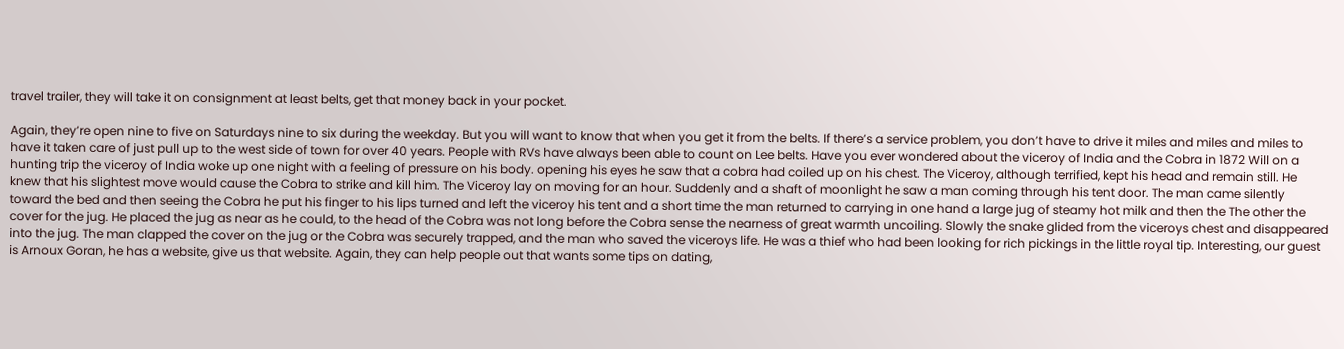travel trailer, they will take it on consignment at least belts, get that money back in your pocket.

Again, they’re open nine to five on Saturdays nine to six during the weekday. But you will want to know that when you get it from the belts. If there’s a service problem, you don’t have to drive it miles and miles and miles to have it taken care of just pull up to the west side of town for over 40 years. People with RVs have always been able to count on Lee belts. Have you ever wondered about the viceroy of India and the Cobra in 1872 Will on a hunting trip the viceroy of India woke up one night with a feeling of pressure on his body. opening his eyes he saw that a cobra had coiled up on his chest. The Viceroy, although terrified, kept his head and remain still. He knew that his slightest move would cause the Cobra to strike and kill him. The Viceroy lay on moving for an hour. Suddenly and a shaft of moonlight he saw a man coming through his tent door. The man came silently toward the bed and then seeing the Cobra he put his finger to his lips turned and left the viceroy his tent and a short time the man returned to carrying in one hand a large jug of steamy hot milk and then the The other the cover for the jug. He placed the jug as near as he could, to the head of the Cobra was not long before the Cobra sense the nearness of great warmth uncoiling. Slowly the snake glided from the viceroys chest and disappeared into the jug. The man clapped the cover on the jug or the Cobra was securely trapped, and the man who saved the viceroys life. He was a thief who had been looking for rich pickings in the little royal tip. Interesting, our guest is Arnoux Goran, he has a website, give us that website. Again, they can help people out that wants some tips on dating,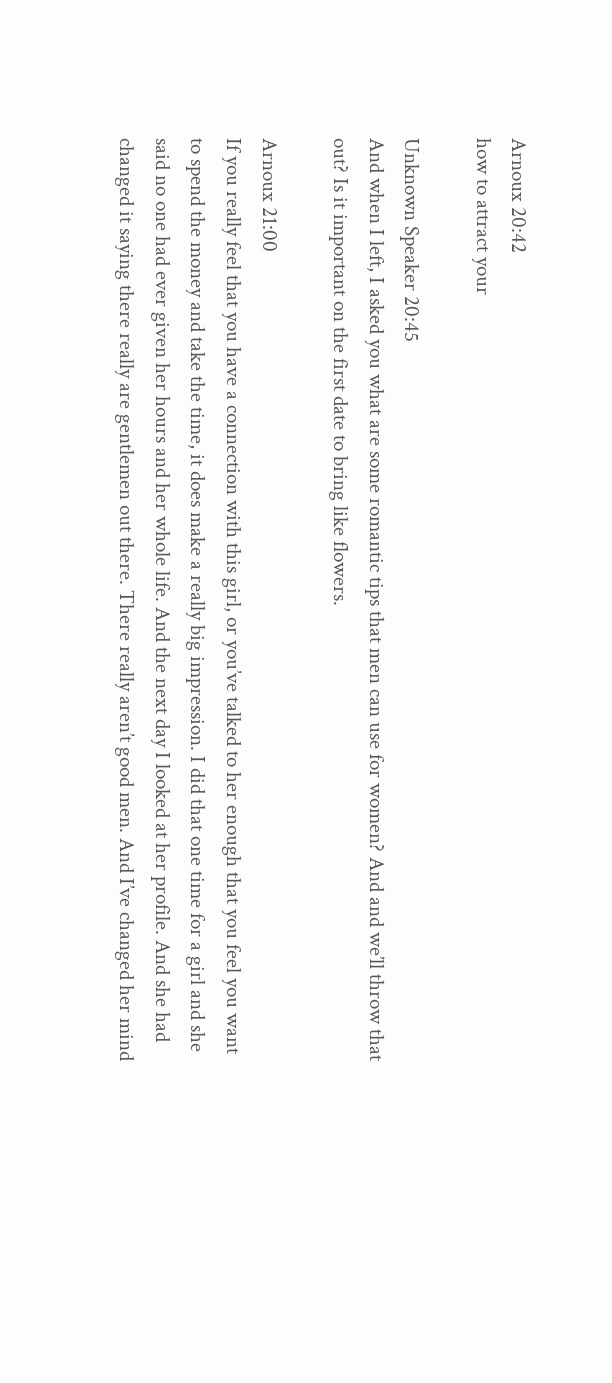Arnoux 20:42
how to attract your

Unknown Speaker 20:45
And when I left, I asked you what are some romantic tips that men can use for women? And and we’ll throw that out? Is it important on the first date to bring like flowers.

Arnoux 21:00
If you really feel that you have a connection with this girl, or you’ve talked to her enough that you feel you want to spend the money and take the time, it does make a really big impression. I did that one time for a girl and she said no one had ever given her hours and her whole life. And the next day I looked at her profile. And she had changed it saying there really are gentlemen out there. There really aren’t good men. And I’ve changed her mind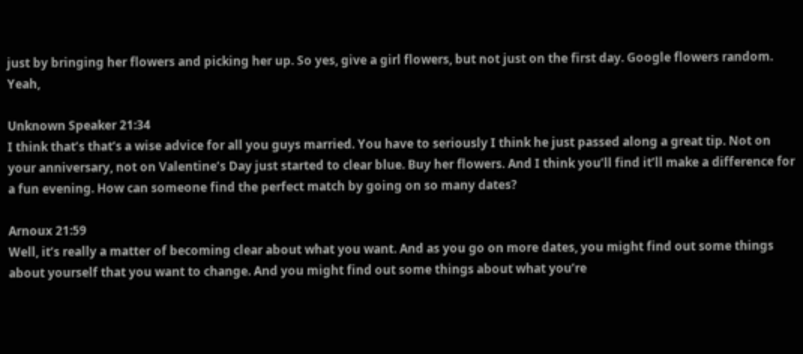just by bringing her flowers and picking her up. So yes, give a girl flowers, but not just on the first day. Google flowers random. Yeah,

Unknown Speaker 21:34
I think that’s that’s a wise advice for all you guys married. You have to seriously I think he just passed along a great tip. Not on your anniversary, not on Valentine’s Day just started to clear blue. Buy her flowers. And I think you’ll find it’ll make a difference for a fun evening. How can someone find the perfect match by going on so many dates?

Arnoux 21:59
Well, it’s really a matter of becoming clear about what you want. And as you go on more dates, you might find out some things about yourself that you want to change. And you might find out some things about what you’re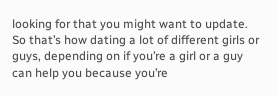looking for that you might want to update. So that’s how dating a lot of different girls or guys, depending on if you’re a girl or a guy can help you because you’re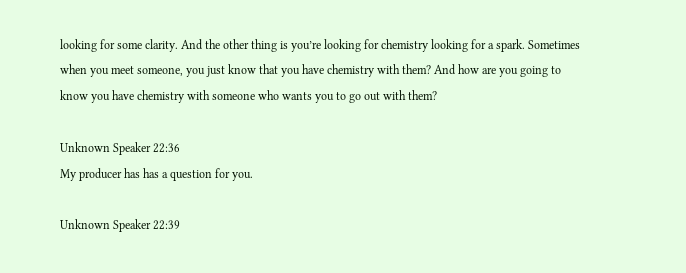looking for some clarity. And the other thing is you’re looking for chemistry looking for a spark. Sometimes when you meet someone, you just know that you have chemistry with them? And how are you going to know you have chemistry with someone who wants you to go out with them?

Unknown Speaker 22:36
My producer has has a question for you.

Unknown Speaker 22:39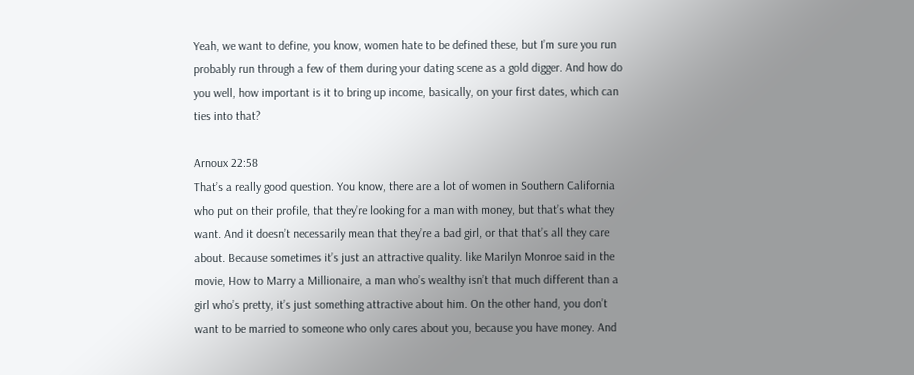Yeah, we want to define, you know, women hate to be defined these, but I’m sure you run probably run through a few of them during your dating scene as a gold digger. And how do you well, how important is it to bring up income, basically, on your first dates, which can ties into that?

Arnoux 22:58
That’s a really good question. You know, there are a lot of women in Southern California who put on their profile, that they’re looking for a man with money, but that’s what they want. And it doesn’t necessarily mean that they’re a bad girl, or that that’s all they care about. Because sometimes it’s just an attractive quality. like Marilyn Monroe said in the movie, How to Marry a Millionaire, a man who’s wealthy isn’t that much different than a girl who’s pretty, it’s just something attractive about him. On the other hand, you don’t want to be married to someone who only cares about you, because you have money. And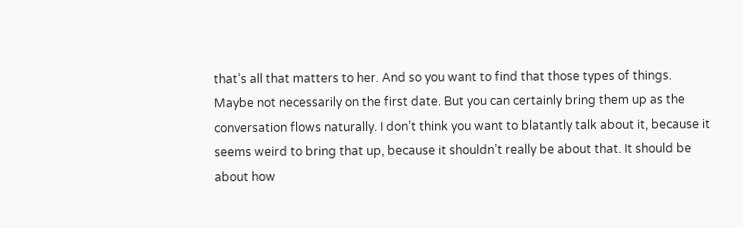that’s all that matters to her. And so you want to find that those types of things. Maybe not necessarily on the first date. But you can certainly bring them up as the conversation flows naturally. I don’t think you want to blatantly talk about it, because it seems weird to bring that up, because it shouldn’t really be about that. It should be about how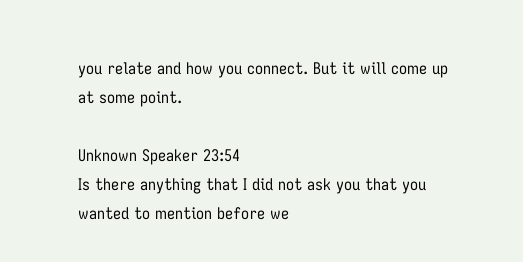you relate and how you connect. But it will come up at some point.

Unknown Speaker 23:54
Is there anything that I did not ask you that you wanted to mention before we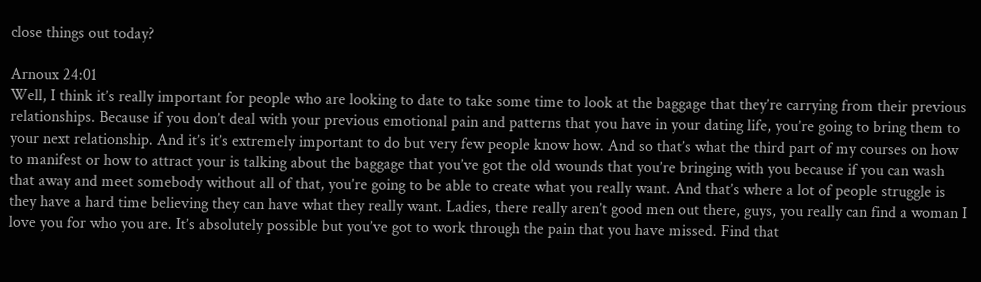close things out today?

Arnoux 24:01
Well, I think it’s really important for people who are looking to date to take some time to look at the baggage that they’re carrying from their previous relationships. Because if you don’t deal with your previous emotional pain and patterns that you have in your dating life, you’re going to bring them to your next relationship. And it’s it’s extremely important to do but very few people know how. And so that’s what the third part of my courses on how to manifest or how to attract your is talking about the baggage that you’ve got the old wounds that you’re bringing with you because if you can wash that away and meet somebody without all of that, you’re going to be able to create what you really want. And that’s where a lot of people struggle is they have a hard time believing they can have what they really want. Ladies, there really aren’t good men out there, guys, you really can find a woman I love you for who you are. It’s absolutely possible but you’ve got to work through the pain that you have missed. Find that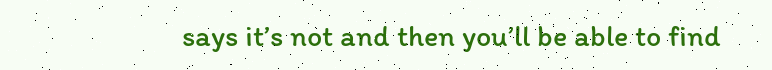says it’s not and then you’ll be able to find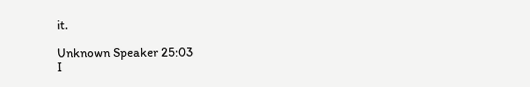it.

Unknown Speaker 25:03
I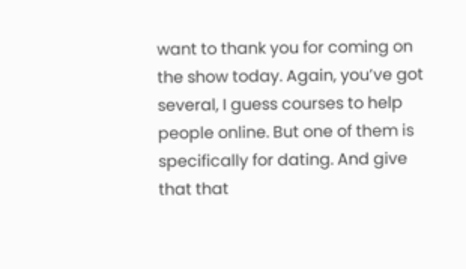want to thank you for coming on the show today. Again, you’ve got several, I guess courses to help people online. But one of them is specifically for dating. And give that that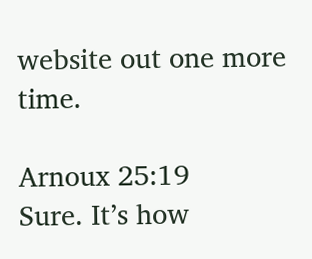website out one more time.

Arnoux 25:19
Sure. It’s how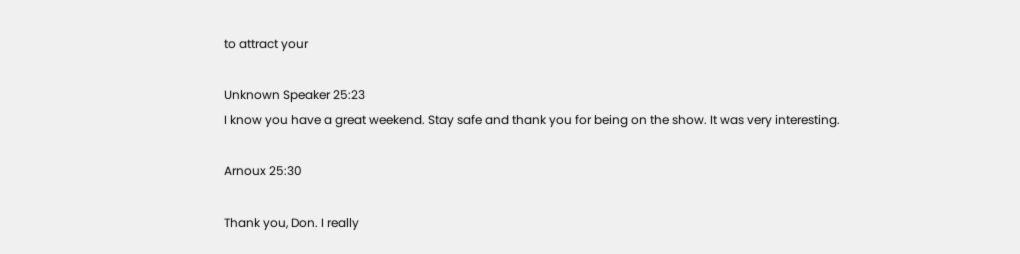to attract your

Unknown Speaker 25:23
I know you have a great weekend. Stay safe and thank you for being on the show. It was very interesting.

Arnoux 25:30

Thank you, Don. I really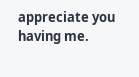appreciate you having me.